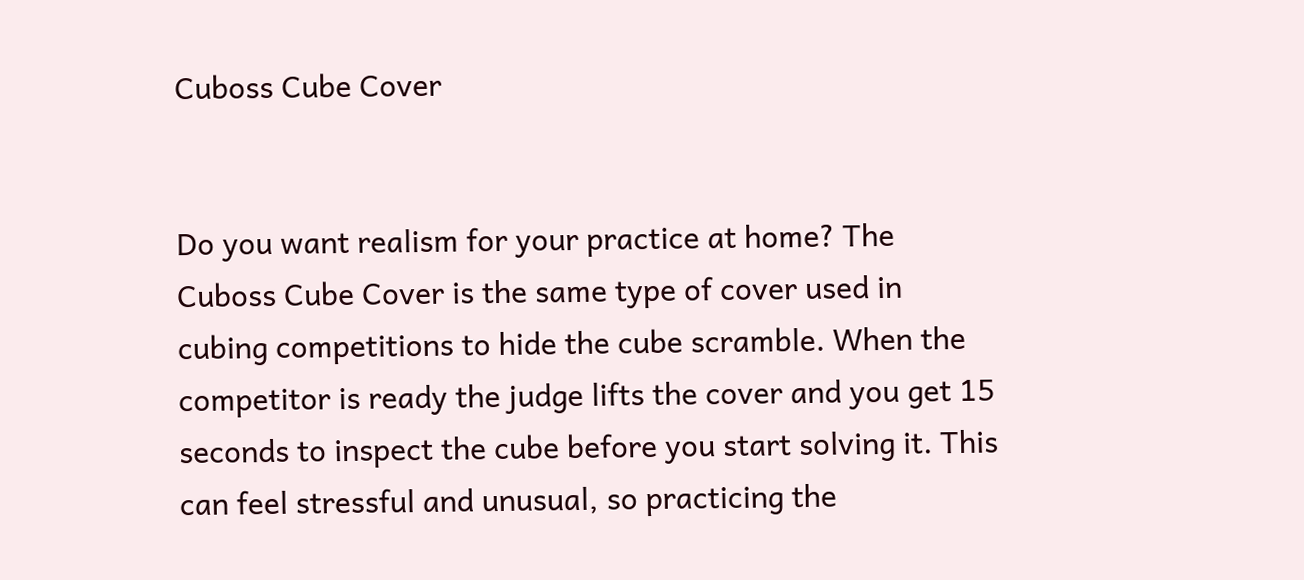Cuboss Cube Cover


Do you want realism for your practice at home? The Cuboss Cube Cover is the same type of cover used in cubing competitions to hide the cube scramble. When the competitor is ready the judge lifts the cover and you get 15 seconds to inspect the cube before you start solving it. This can feel stressful and unusual, so practicing the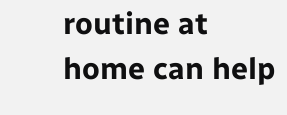routine at home can help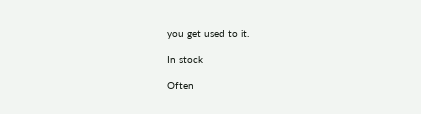you get used to it.

In stock

Often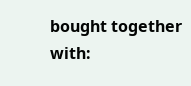bought together with: